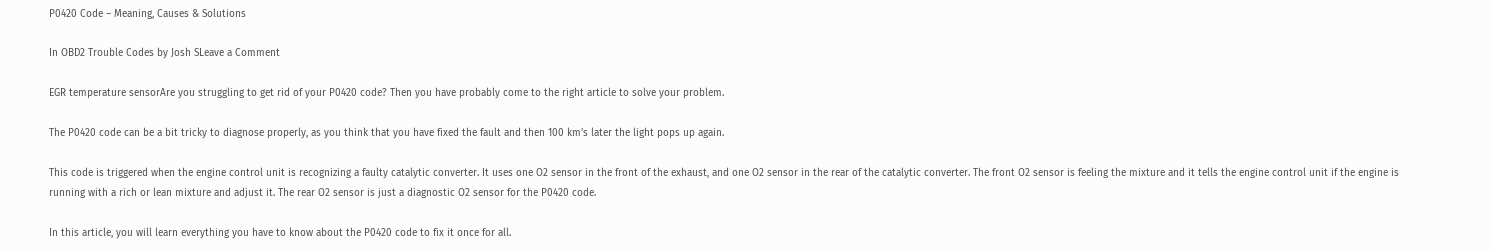P0420 Code – Meaning, Causes & Solutions

In OBD2 Trouble Codes by Josh SLeave a Comment

EGR temperature sensorAre you struggling to get rid of your P0420 code? Then you have probably come to the right article to solve your problem.

The P0420 code can be a bit tricky to diagnose properly, as you think that you have fixed the fault and then 100 km’s later the light pops up again.

This code is triggered when the engine control unit is recognizing a faulty catalytic converter. It uses one O2 sensor in the front of the exhaust, and one O2 sensor in the rear of the catalytic converter. The front O2 sensor is feeling the mixture and it tells the engine control unit if the engine is running with a rich or lean mixture and adjust it. The rear O2 sensor is just a diagnostic O2 sensor for the P0420 code.

In this article, you will learn everything you have to know about the P0420 code to fix it once for all.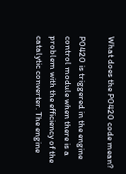What does the P0420 code mean?

P0420 is triggered in the engine control module when there is a problem with the efficiency of the catalytic converter. The engine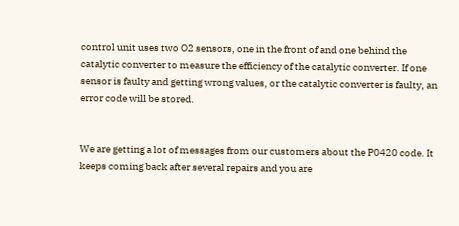control unit uses two O2 sensors, one in the front of and one behind the catalytic converter to measure the efficiency of the catalytic converter. If one sensor is faulty and getting wrong values, or the catalytic converter is faulty, an error code will be stored.


We are getting a lot of messages from our customers about the P0420 code. It keeps coming back after several repairs and you are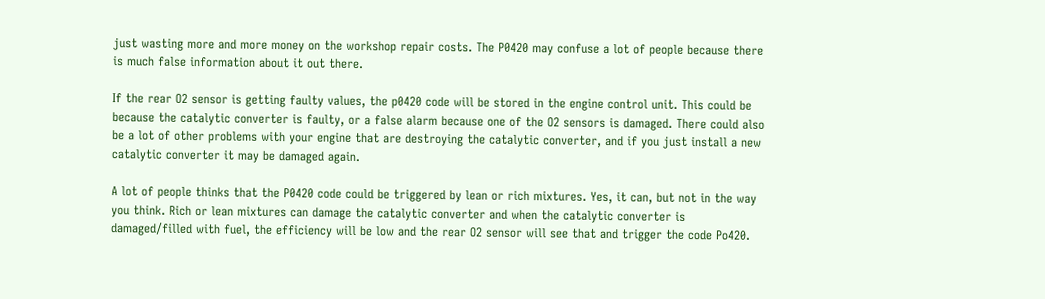just wasting more and more money on the workshop repair costs. The P0420 may confuse a lot of people because there is much false information about it out there.

If the rear O2 sensor is getting faulty values, the p0420 code will be stored in the engine control unit. This could be because the catalytic converter is faulty, or a false alarm because one of the O2 sensors is damaged. There could also be a lot of other problems with your engine that are destroying the catalytic converter, and if you just install a new catalytic converter it may be damaged again.

A lot of people thinks that the P0420 code could be triggered by lean or rich mixtures. Yes, it can, but not in the way you think. Rich or lean mixtures can damage the catalytic converter and when the catalytic converter is damaged/filled with fuel, the efficiency will be low and the rear O2 sensor will see that and trigger the code Po420.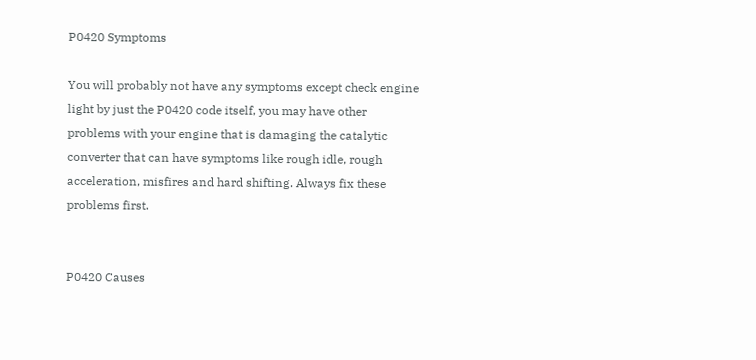P0420 Symptoms

You will probably not have any symptoms except check engine light by just the P0420 code itself, you may have other problems with your engine that is damaging the catalytic converter that can have symptoms like rough idle, rough acceleration, misfires and hard shifting. Always fix these problems first.


P0420 Causes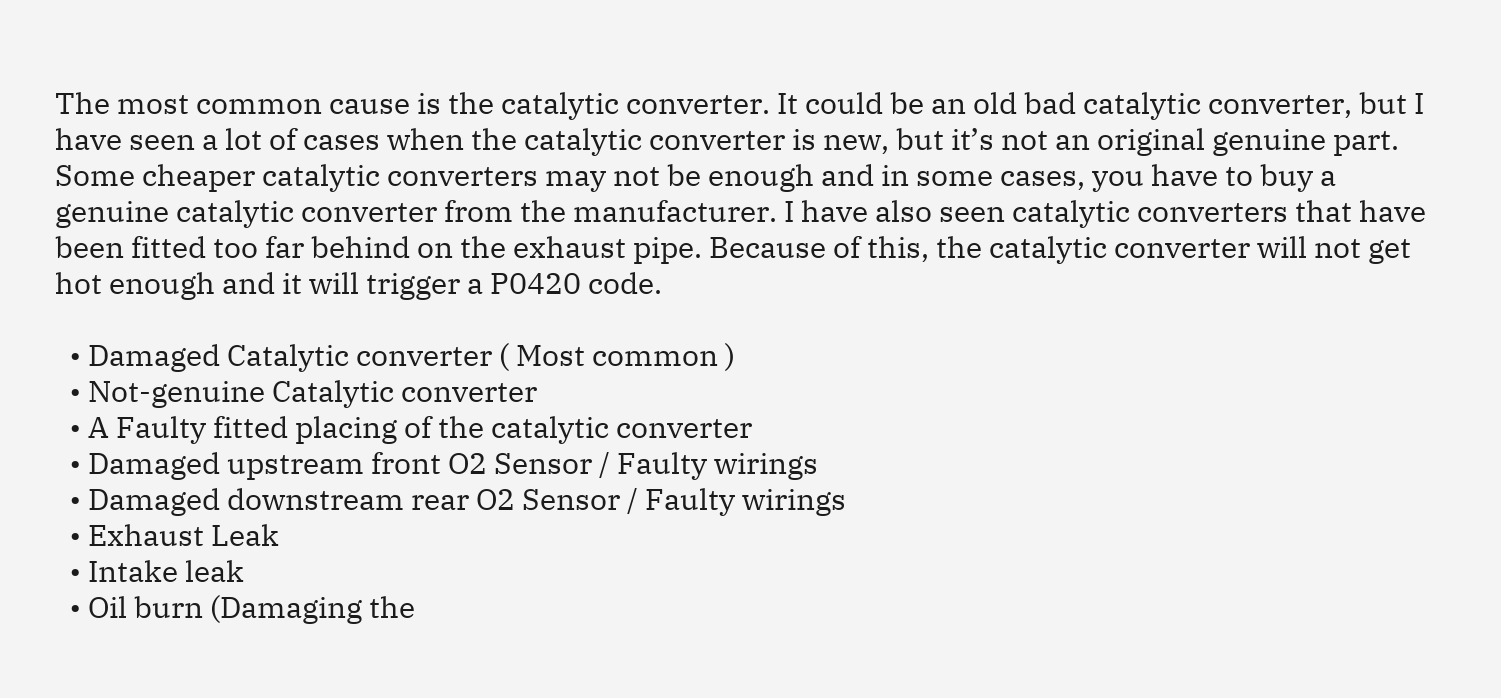The most common cause is the catalytic converter. It could be an old bad catalytic converter, but I have seen a lot of cases when the catalytic converter is new, but it’s not an original genuine part. Some cheaper catalytic converters may not be enough and in some cases, you have to buy a genuine catalytic converter from the manufacturer. I have also seen catalytic converters that have been fitted too far behind on the exhaust pipe. Because of this, the catalytic converter will not get hot enough and it will trigger a P0420 code.

  • Damaged Catalytic converter ( Most common )
  • Not-genuine Catalytic converter
  • A Faulty fitted placing of the catalytic converter
  • Damaged upstream front O2 Sensor / Faulty wirings
  • Damaged downstream rear O2 Sensor / Faulty wirings
  • Exhaust Leak
  • Intake leak
  • Oil burn (Damaging the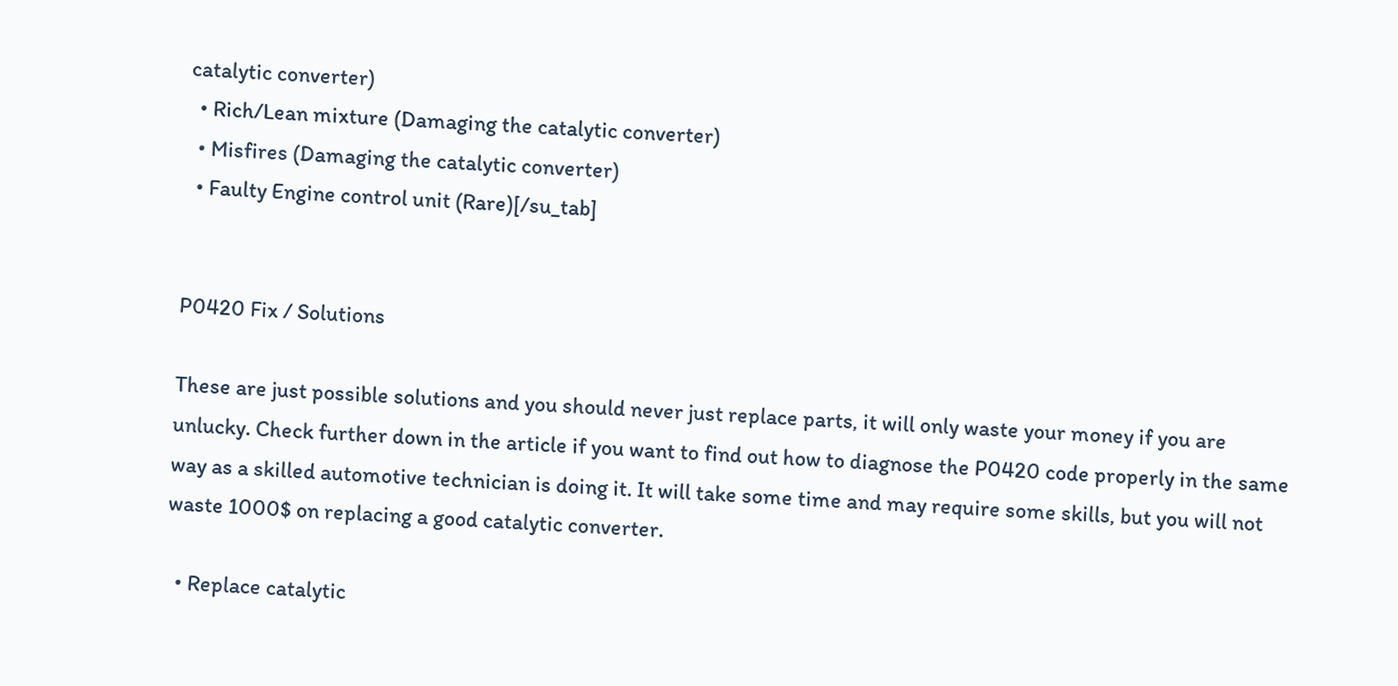catalytic converter)
  • Rich/Lean mixture (Damaging the catalytic converter)
  • Misfires (Damaging the catalytic converter)
  • Faulty Engine control unit (Rare)[/su_tab]


P0420 Fix / Solutions

These are just possible solutions and you should never just replace parts, it will only waste your money if you are unlucky. Check further down in the article if you want to find out how to diagnose the P0420 code properly in the same way as a skilled automotive technician is doing it. It will take some time and may require some skills, but you will not waste 1000$ on replacing a good catalytic converter.

  • Replace catalytic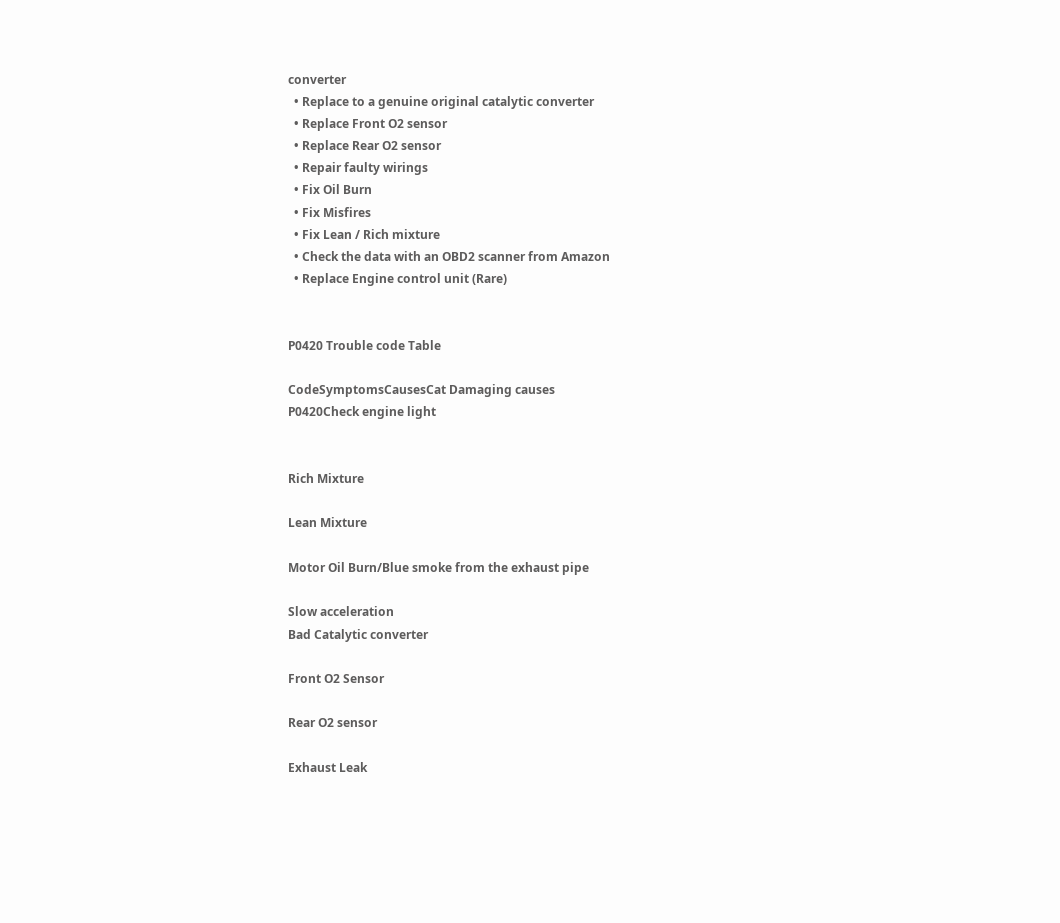converter
  • Replace to a genuine original catalytic converter
  • Replace Front O2 sensor
  • Replace Rear O2 sensor
  • Repair faulty wirings
  • Fix Oil Burn
  • Fix Misfires
  • Fix Lean / Rich mixture
  • Check the data with an OBD2 scanner from Amazon
  • Replace Engine control unit (Rare)


P0420 Trouble code Table

CodeSymptomsCausesCat Damaging causes
P0420Check engine light


Rich Mixture

Lean Mixture

Motor Oil Burn/Blue smoke from the exhaust pipe

Slow acceleration
Bad Catalytic converter

Front O2 Sensor

Rear O2 sensor

Exhaust Leak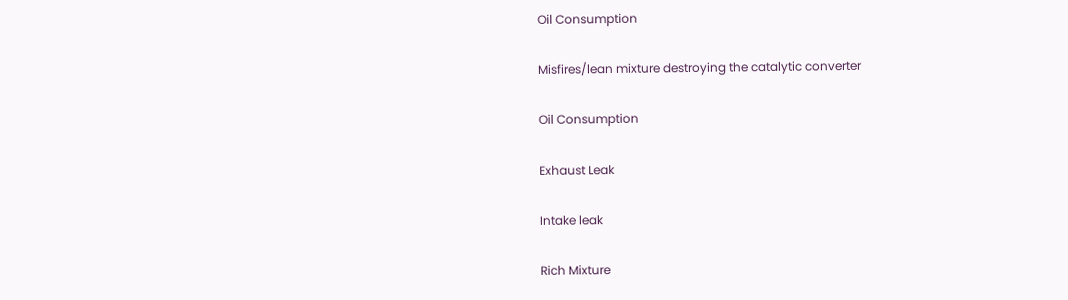Oil Consumption

Misfires/lean mixture destroying the catalytic converter

Oil Consumption

Exhaust Leak

Intake leak

Rich Mixture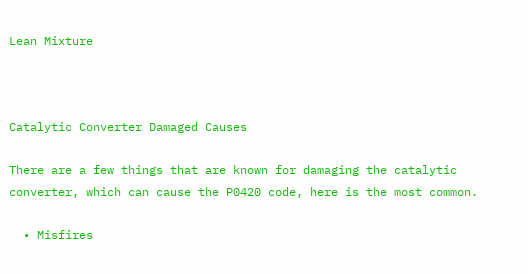Lean Mixture



Catalytic Converter Damaged Causes

There are a few things that are known for damaging the catalytic converter, which can cause the P0420 code, here is the most common.

  • Misfires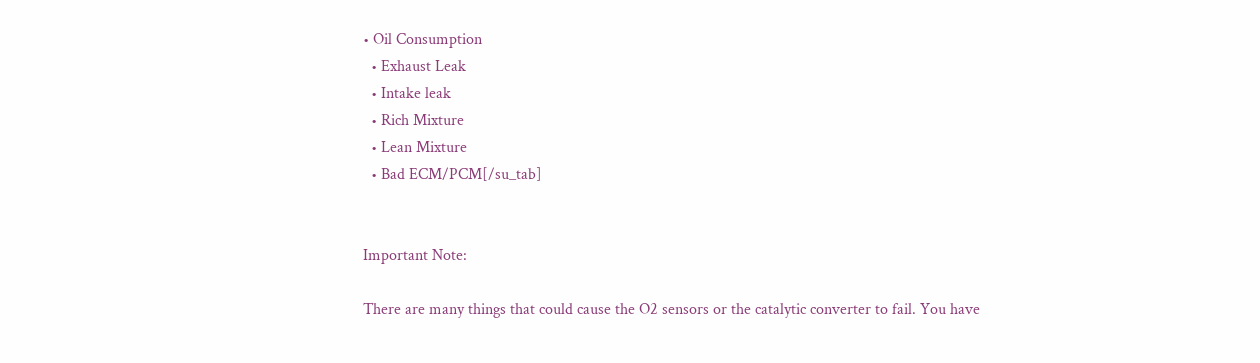• Oil Consumption
  • Exhaust Leak
  • Intake leak
  • Rich Mixture
  • Lean Mixture
  • Bad ECM/PCM[/su_tab]


Important Note:

There are many things that could cause the O2 sensors or the catalytic converter to fail. You have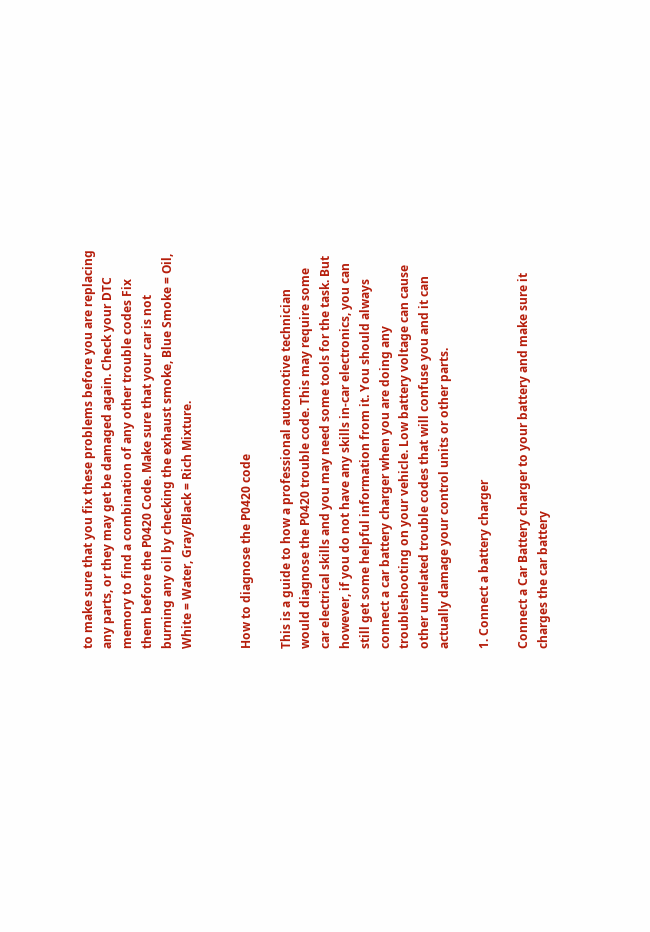to make sure that you fix these problems before you are replacing any parts, or they may get be damaged again. Check your DTC memory to find a combination of any other trouble codes Fix them before the P0420 Code. Make sure that your car is not burning any oil by checking the exhaust smoke, Blue Smoke = Oil, White = Water, Gray/Black = Rich Mixture.


How to diagnose the P0420 code

This is a guide to how a professional automotive technician would diagnose the P0420 trouble code. This may require some car electrical skills and you may need some tools for the task. But however, if you do not have any skills in-car electronics, you can still get some helpful information from it. You should always connect a car battery charger when you are doing any troubleshooting on your vehicle. Low battery voltage can cause other unrelated trouble codes that will confuse you and it can actually damage your control units or other parts.

1. Connect a battery charger

Connect a Car Battery charger to your battery and make sure it charges the car battery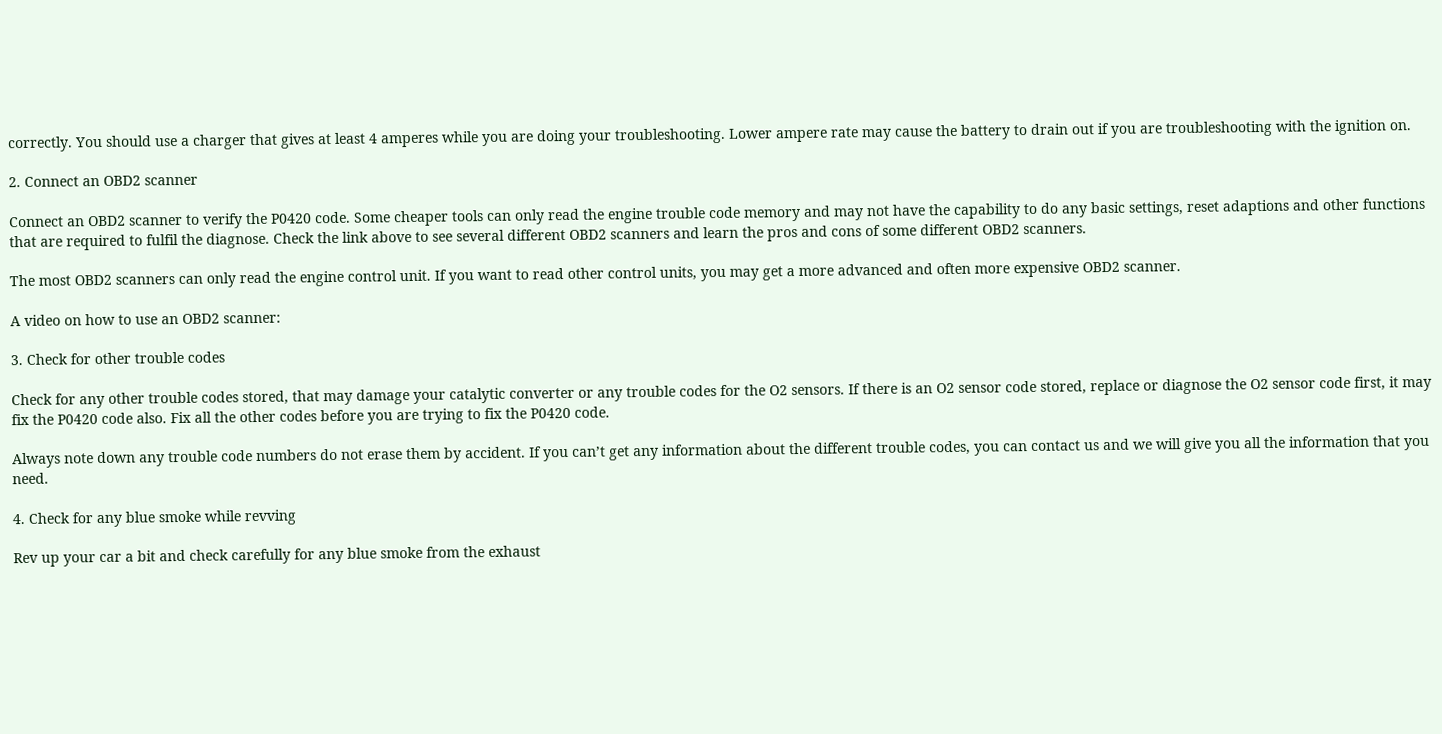correctly. You should use a charger that gives at least 4 amperes while you are doing your troubleshooting. Lower ampere rate may cause the battery to drain out if you are troubleshooting with the ignition on.

2. Connect an OBD2 scanner

Connect an OBD2 scanner to verify the P0420 code. Some cheaper tools can only read the engine trouble code memory and may not have the capability to do any basic settings, reset adaptions and other functions that are required to fulfil the diagnose. Check the link above to see several different OBD2 scanners and learn the pros and cons of some different OBD2 scanners.

The most OBD2 scanners can only read the engine control unit. If you want to read other control units, you may get a more advanced and often more expensive OBD2 scanner.

A video on how to use an OBD2 scanner:

3. Check for other trouble codes

Check for any other trouble codes stored, that may damage your catalytic converter or any trouble codes for the O2 sensors. If there is an O2 sensor code stored, replace or diagnose the O2 sensor code first, it may fix the P0420 code also. Fix all the other codes before you are trying to fix the P0420 code.

Always note down any trouble code numbers do not erase them by accident. If you can’t get any information about the different trouble codes, you can contact us and we will give you all the information that you need.

4. Check for any blue smoke while revving

Rev up your car a bit and check carefully for any blue smoke from the exhaust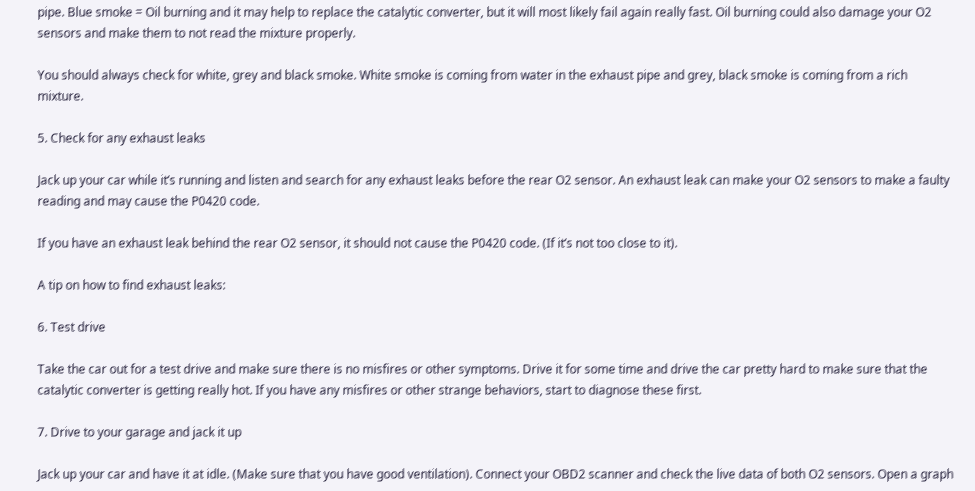pipe. Blue smoke = Oil burning and it may help to replace the catalytic converter, but it will most likely fail again really fast. Oil burning could also damage your O2 sensors and make them to not read the mixture properly.

You should always check for white, grey and black smoke. White smoke is coming from water in the exhaust pipe and grey, black smoke is coming from a rich mixture.

5. Check for any exhaust leaks

Jack up your car while it’s running and listen and search for any exhaust leaks before the rear O2 sensor. An exhaust leak can make your O2 sensors to make a faulty reading and may cause the P0420 code.

If you have an exhaust leak behind the rear O2 sensor, it should not cause the P0420 code. (If it’s not too close to it).

A tip on how to find exhaust leaks:

6. Test drive

Take the car out for a test drive and make sure there is no misfires or other symptoms. Drive it for some time and drive the car pretty hard to make sure that the catalytic converter is getting really hot. If you have any misfires or other strange behaviors, start to diagnose these first.

7. Drive to your garage and jack it up

Jack up your car and have it at idle. (Make sure that you have good ventilation). Connect your OBD2 scanner and check the live data of both O2 sensors. Open a graph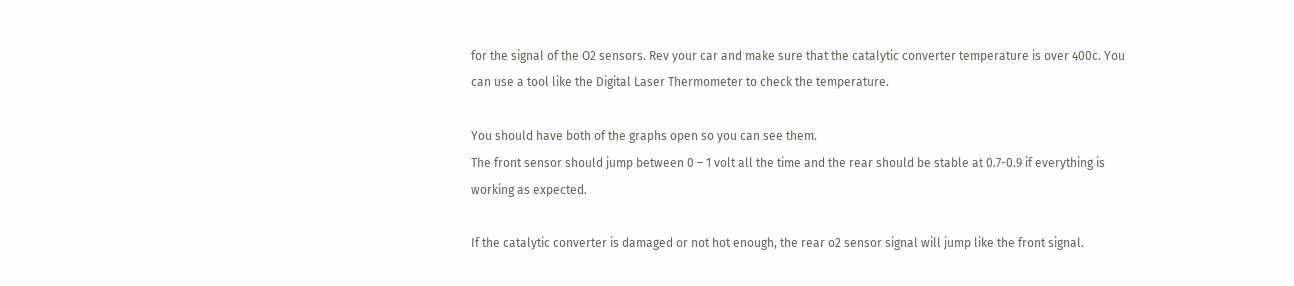for the signal of the O2 sensors. Rev your car and make sure that the catalytic converter temperature is over 400c. You can use a tool like the Digital Laser Thermometer to check the temperature.

You should have both of the graphs open so you can see them.
The front sensor should jump between 0 – 1 volt all the time and the rear should be stable at 0.7-0.9 if everything is working as expected.

If the catalytic converter is damaged or not hot enough, the rear o2 sensor signal will jump like the front signal.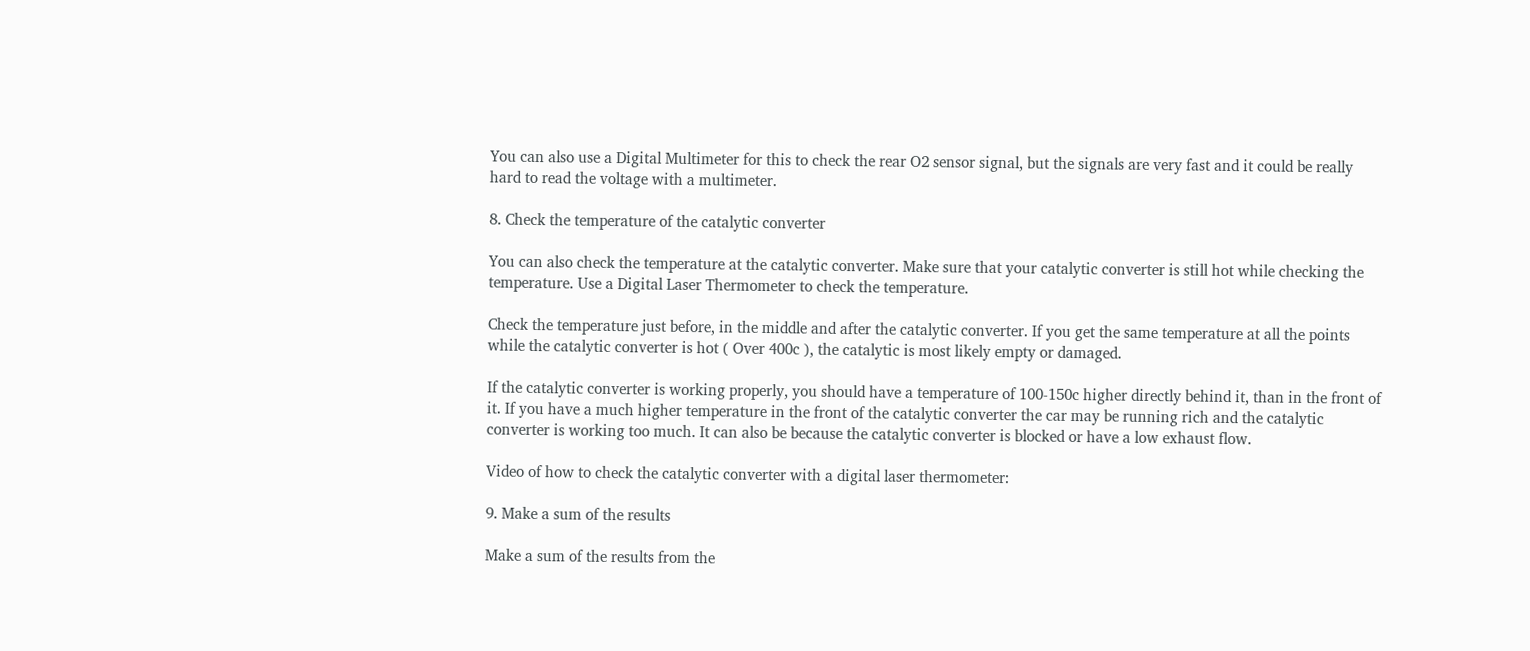You can also use a Digital Multimeter for this to check the rear O2 sensor signal, but the signals are very fast and it could be really hard to read the voltage with a multimeter.

8. Check the temperature of the catalytic converter

You can also check the temperature at the catalytic converter. Make sure that your catalytic converter is still hot while checking the temperature. Use a Digital Laser Thermometer to check the temperature.

Check the temperature just before, in the middle and after the catalytic converter. If you get the same temperature at all the points while the catalytic converter is hot ( Over 400c ), the catalytic is most likely empty or damaged.

If the catalytic converter is working properly, you should have a temperature of 100-150c higher directly behind it, than in the front of it. If you have a much higher temperature in the front of the catalytic converter the car may be running rich and the catalytic converter is working too much. It can also be because the catalytic converter is blocked or have a low exhaust flow.

Video of how to check the catalytic converter with a digital laser thermometer:

9. Make a sum of the results

Make a sum of the results from the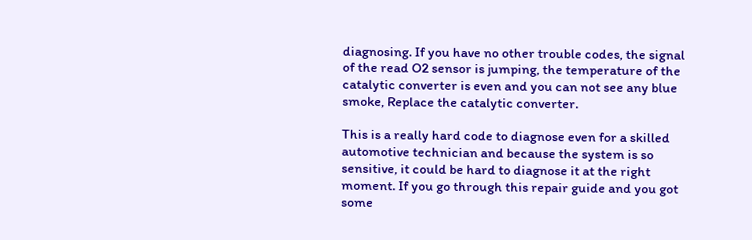diagnosing. If you have no other trouble codes, the signal of the read O2 sensor is jumping, the temperature of the catalytic converter is even and you can not see any blue smoke, Replace the catalytic converter.

This is a really hard code to diagnose even for a skilled automotive technician and because the system is so sensitive, it could be hard to diagnose it at the right moment. If you go through this repair guide and you got some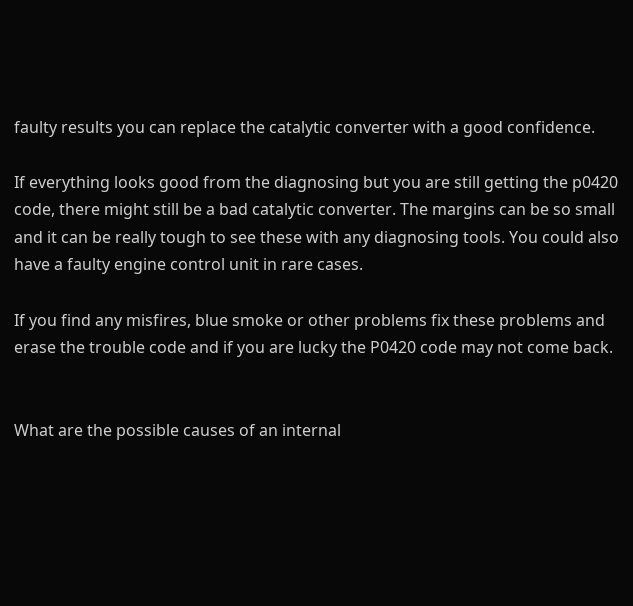faulty results you can replace the catalytic converter with a good confidence.

If everything looks good from the diagnosing but you are still getting the p0420 code, there might still be a bad catalytic converter. The margins can be so small and it can be really tough to see these with any diagnosing tools. You could also have a faulty engine control unit in rare cases.

If you find any misfires, blue smoke or other problems fix these problems and erase the trouble code and if you are lucky the P0420 code may not come back.


What are the possible causes of an internal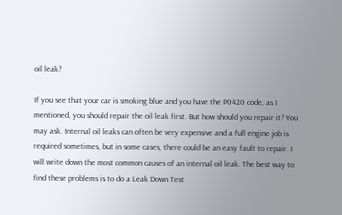oil leak?

If you see that your car is smoking blue and you have the P0420 code, as I mentioned, you should repair the oil leak first. But how should you repair it? You may ask. Internal oil leaks can often be very expensive and a full engine job is required sometimes, but in some cases, there could be an easy fault to repair. I will write down the most common causes of an internal oil leak. The best way to find these problems is to do a Leak Down Test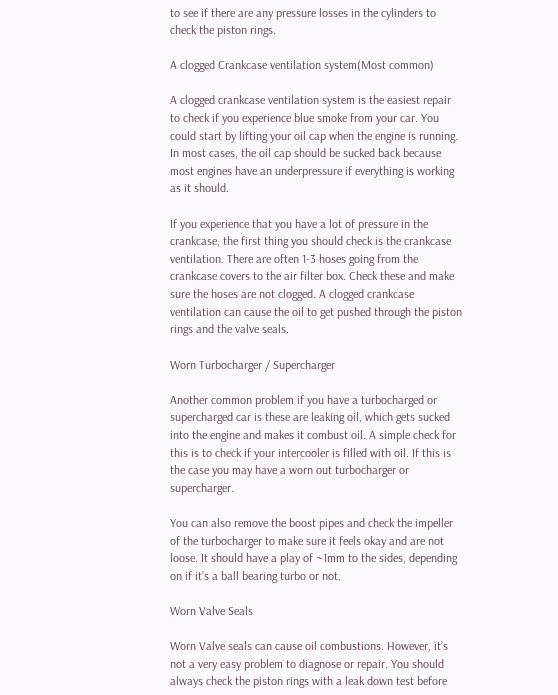to see if there are any pressure losses in the cylinders to check the piston rings.

A clogged Crankcase ventilation system(Most common)

A clogged crankcase ventilation system is the easiest repair to check if you experience blue smoke from your car. You could start by lifting your oil cap when the engine is running. In most cases, the oil cap should be sucked back because most engines have an underpressure if everything is working as it should.

If you experience that you have a lot of pressure in the crankcase, the first thing you should check is the crankcase ventilation. There are often 1-3 hoses going from the crankcase covers to the air filter box. Check these and make sure the hoses are not clogged. A clogged crankcase ventilation can cause the oil to get pushed through the piston rings and the valve seals.

Worn Turbocharger / Supercharger

Another common problem if you have a turbocharged or supercharged car is these are leaking oil, which gets sucked into the engine and makes it combust oil. A simple check for this is to check if your intercooler is filled with oil. If this is the case you may have a worn out turbocharger or supercharger.

You can also remove the boost pipes and check the impeller of the turbocharger to make sure it feels okay and are not loose. It should have a play of ~1mm to the sides, depending on if it’s a ball bearing turbo or not.

Worn Valve Seals

Worn Valve seals can cause oil combustions. However, it’s not a very easy problem to diagnose or repair. You should always check the piston rings with a leak down test before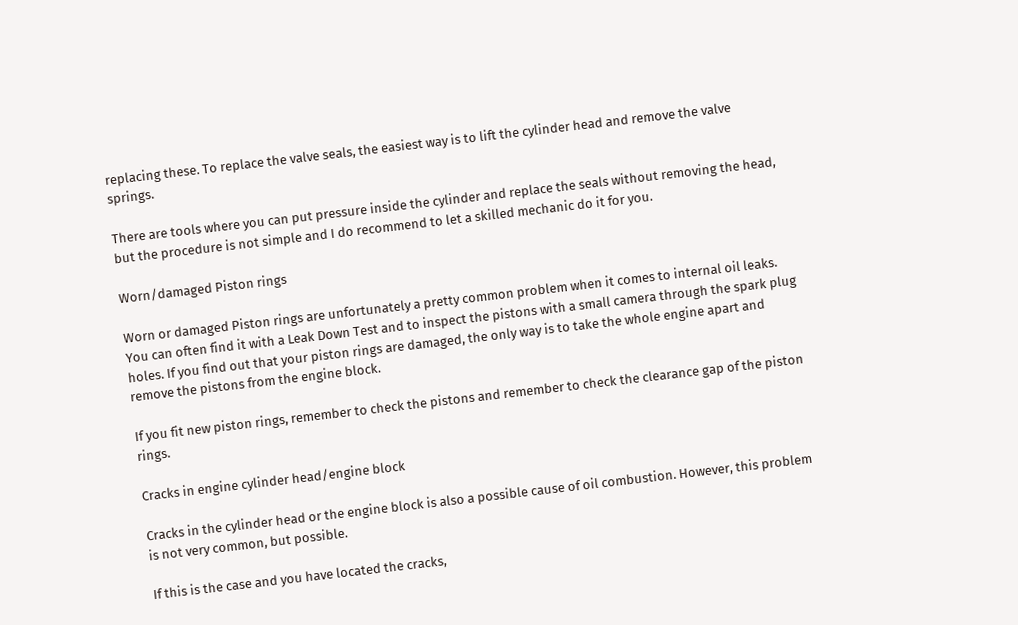replacing these. To replace the valve seals, the easiest way is to lift the cylinder head and remove the valve springs.

There are tools where you can put pressure inside the cylinder and replace the seals without removing the head, but the procedure is not simple and I do recommend to let a skilled mechanic do it for you.

Worn/damaged Piston rings

Worn or damaged Piston rings are unfortunately a pretty common problem when it comes to internal oil leaks. You can often find it with a Leak Down Test and to inspect the pistons with a small camera through the spark plug holes. If you find out that your piston rings are damaged, the only way is to take the whole engine apart and remove the pistons from the engine block.

If you fit new piston rings, remember to check the pistons and remember to check the clearance gap of the piston rings.

Cracks in engine cylinder head/engine block

Cracks in the cylinder head or the engine block is also a possible cause of oil combustion. However, this problem is not very common, but possible.

If this is the case and you have located the cracks,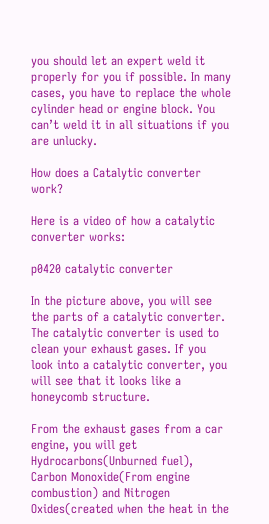you should let an expert weld it properly for you if possible. In many cases, you have to replace the whole cylinder head or engine block. You can’t weld it in all situations if you are unlucky.

How does a Catalytic converter work?

Here is a video of how a catalytic converter works:

p0420 catalytic converter

In the picture above, you will see the parts of a catalytic converter. The catalytic converter is used to clean your exhaust gases. If you look into a catalytic converter, you will see that it looks like a honeycomb structure.

From the exhaust gases from a car engine, you will get Hydrocarbons(Unburned fuel), Carbon Monoxide(From engine combustion) and Nitrogen Oxides(created when the heat in the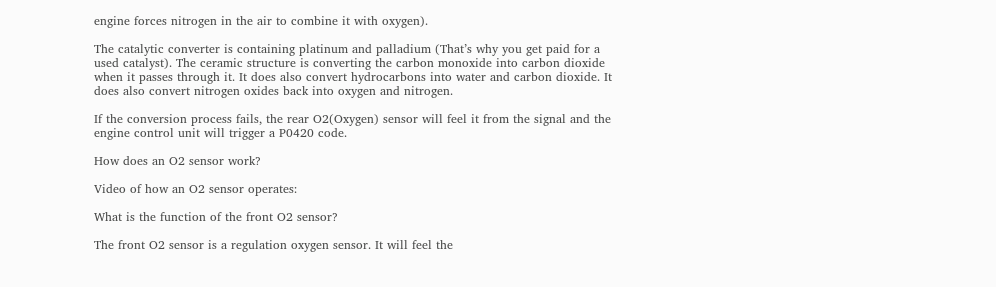engine forces nitrogen in the air to combine it with oxygen).

The catalytic converter is containing platinum and palladium (That’s why you get paid for a used catalyst). The ceramic structure is converting the carbon monoxide into carbon dioxide when it passes through it. It does also convert hydrocarbons into water and carbon dioxide. It does also convert nitrogen oxides back into oxygen and nitrogen.

If the conversion process fails, the rear O2(Oxygen) sensor will feel it from the signal and the engine control unit will trigger a P0420 code.

How does an O2 sensor work?

Video of how an O2 sensor operates:

What is the function of the front O2 sensor?

The front O2 sensor is a regulation oxygen sensor. It will feel the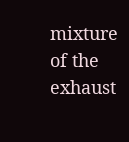mixture of the exhaust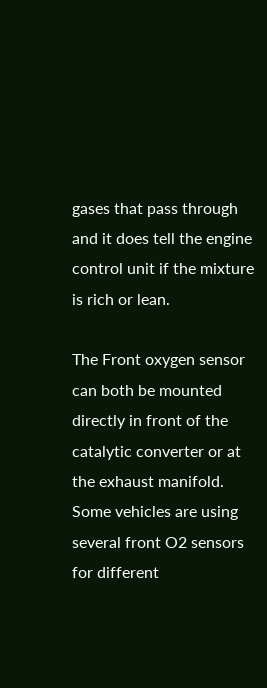gases that pass through and it does tell the engine control unit if the mixture is rich or lean.

The Front oxygen sensor can both be mounted directly in front of the catalytic converter or at the exhaust manifold. Some vehicles are using several front O2 sensors for different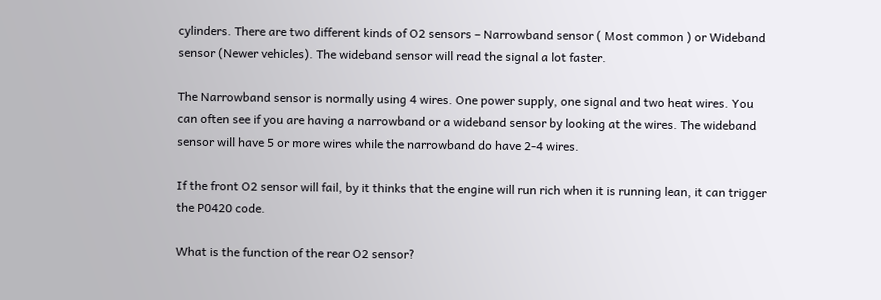cylinders. There are two different kinds of O2 sensors – Narrowband sensor ( Most common ) or Wideband sensor (Newer vehicles). The wideband sensor will read the signal a lot faster.

The Narrowband sensor is normally using 4 wires. One power supply, one signal and two heat wires. You can often see if you are having a narrowband or a wideband sensor by looking at the wires. The wideband sensor will have 5 or more wires while the narrowband do have 2-4 wires.

If the front O2 sensor will fail, by it thinks that the engine will run rich when it is running lean, it can trigger the P0420 code.

What is the function of the rear O2 sensor?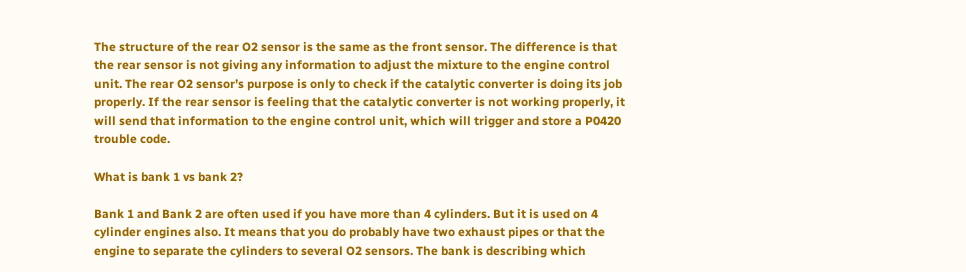The structure of the rear O2 sensor is the same as the front sensor. The difference is that the rear sensor is not giving any information to adjust the mixture to the engine control unit. The rear O2 sensor’s purpose is only to check if the catalytic converter is doing its job properly. If the rear sensor is feeling that the catalytic converter is not working properly, it will send that information to the engine control unit, which will trigger and store a P0420 trouble code.

What is bank 1 vs bank 2?

Bank 1 and Bank 2 are often used if you have more than 4 cylinders. But it is used on 4 cylinder engines also. It means that you do probably have two exhaust pipes or that the engine to separate the cylinders to several O2 sensors. The bank is describing which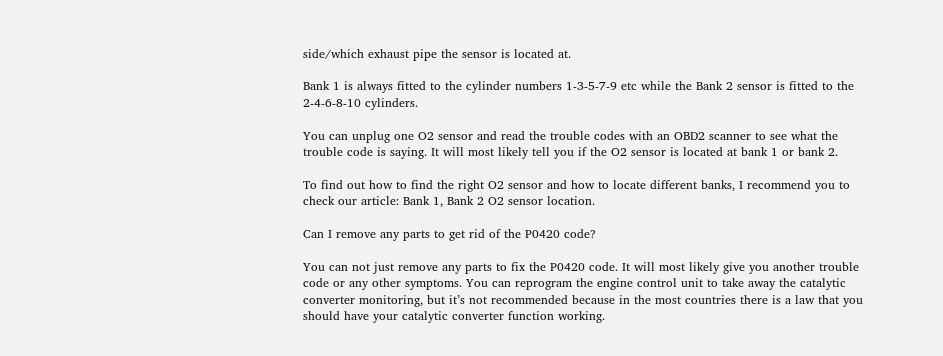side/which exhaust pipe the sensor is located at.

Bank 1 is always fitted to the cylinder numbers 1-3-5-7-9 etc while the Bank 2 sensor is fitted to the 2-4-6-8-10 cylinders.

You can unplug one O2 sensor and read the trouble codes with an OBD2 scanner to see what the trouble code is saying. It will most likely tell you if the O2 sensor is located at bank 1 or bank 2.

To find out how to find the right O2 sensor and how to locate different banks, I recommend you to check our article: Bank 1, Bank 2 O2 sensor location.

Can I remove any parts to get rid of the P0420 code?

You can not just remove any parts to fix the P0420 code. It will most likely give you another trouble code or any other symptoms. You can reprogram the engine control unit to take away the catalytic converter monitoring, but it’s not recommended because in the most countries there is a law that you should have your catalytic converter function working.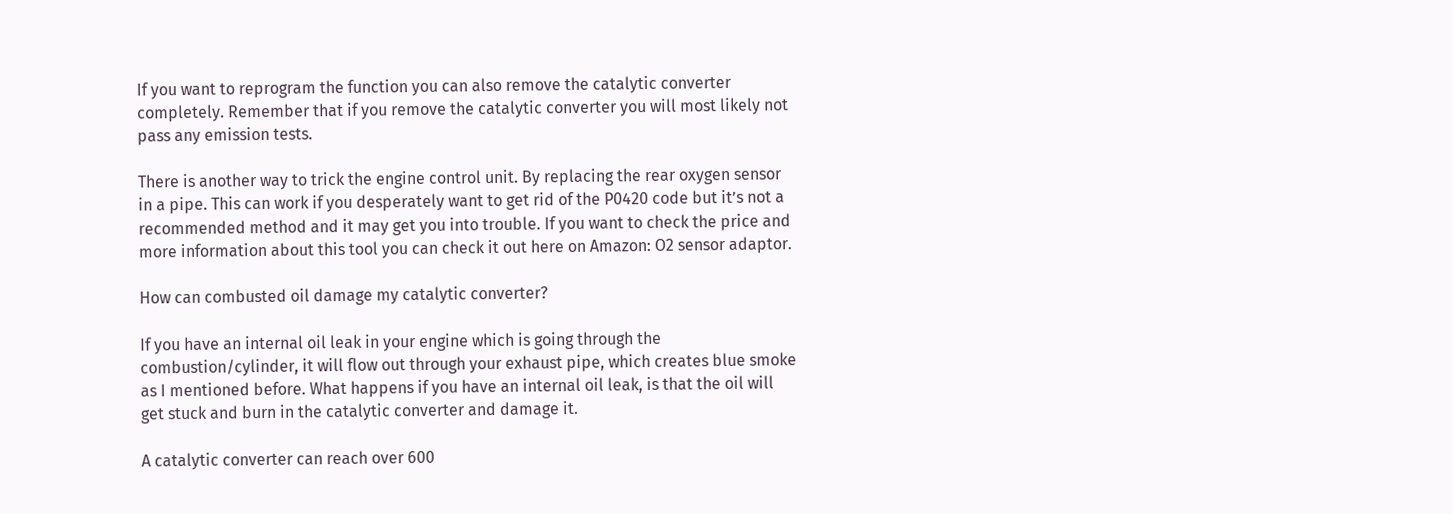If you want to reprogram the function you can also remove the catalytic converter completely. Remember that if you remove the catalytic converter you will most likely not pass any emission tests.

There is another way to trick the engine control unit. By replacing the rear oxygen sensor in a pipe. This can work if you desperately want to get rid of the P0420 code but it’s not a recommended method and it may get you into trouble. If you want to check the price and more information about this tool you can check it out here on Amazon: O2 sensor adaptor.

How can combusted oil damage my catalytic converter?

If you have an internal oil leak in your engine which is going through the combustion/cylinder, it will flow out through your exhaust pipe, which creates blue smoke as I mentioned before. What happens if you have an internal oil leak, is that the oil will get stuck and burn in the catalytic converter and damage it.

A catalytic converter can reach over 600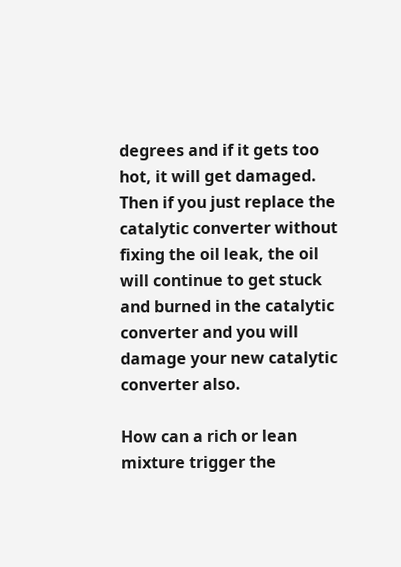degrees and if it gets too hot, it will get damaged. Then if you just replace the catalytic converter without fixing the oil leak, the oil will continue to get stuck and burned in the catalytic converter and you will damage your new catalytic converter also.

How can a rich or lean mixture trigger the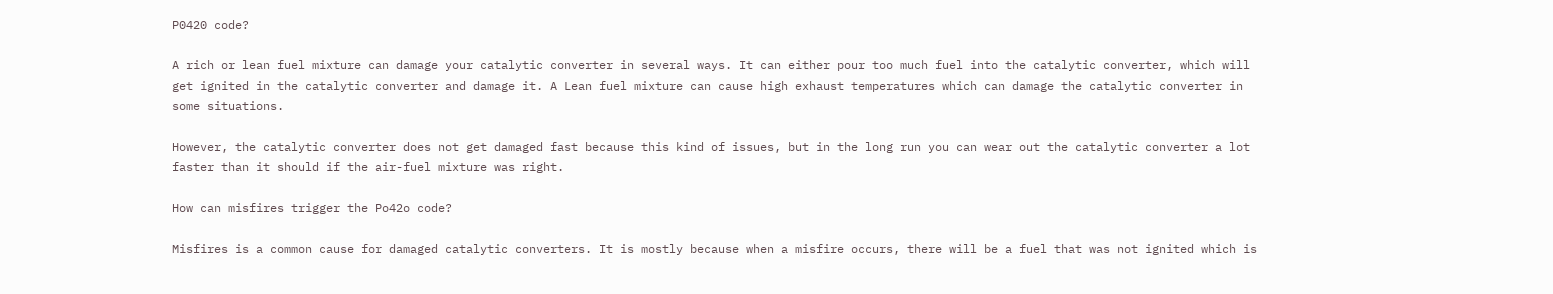P0420 code?

A rich or lean fuel mixture can damage your catalytic converter in several ways. It can either pour too much fuel into the catalytic converter, which will get ignited in the catalytic converter and damage it. A Lean fuel mixture can cause high exhaust temperatures which can damage the catalytic converter in some situations.

However, the catalytic converter does not get damaged fast because this kind of issues, but in the long run you can wear out the catalytic converter a lot faster than it should if the air-fuel mixture was right.

How can misfires trigger the Po42o code?

Misfires is a common cause for damaged catalytic converters. It is mostly because when a misfire occurs, there will be a fuel that was not ignited which is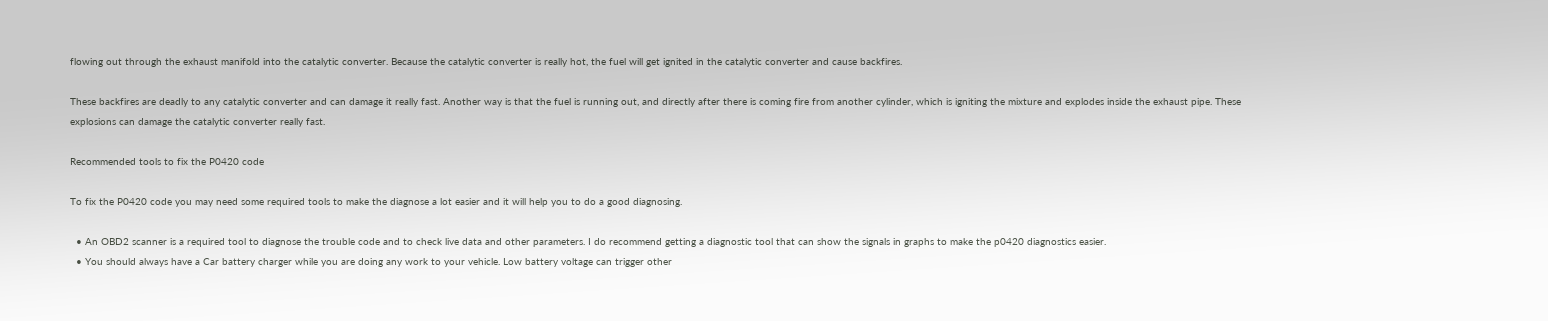flowing out through the exhaust manifold into the catalytic converter. Because the catalytic converter is really hot, the fuel will get ignited in the catalytic converter and cause backfires.

These backfires are deadly to any catalytic converter and can damage it really fast. Another way is that the fuel is running out, and directly after there is coming fire from another cylinder, which is igniting the mixture and explodes inside the exhaust pipe. These explosions can damage the catalytic converter really fast.

Recommended tools to fix the P0420 code

To fix the P0420 code you may need some required tools to make the diagnose a lot easier and it will help you to do a good diagnosing.

  • An OBD2 scanner is a required tool to diagnose the trouble code and to check live data and other parameters. I do recommend getting a diagnostic tool that can show the signals in graphs to make the p0420 diagnostics easier.
  • You should always have a Car battery charger while you are doing any work to your vehicle. Low battery voltage can trigger other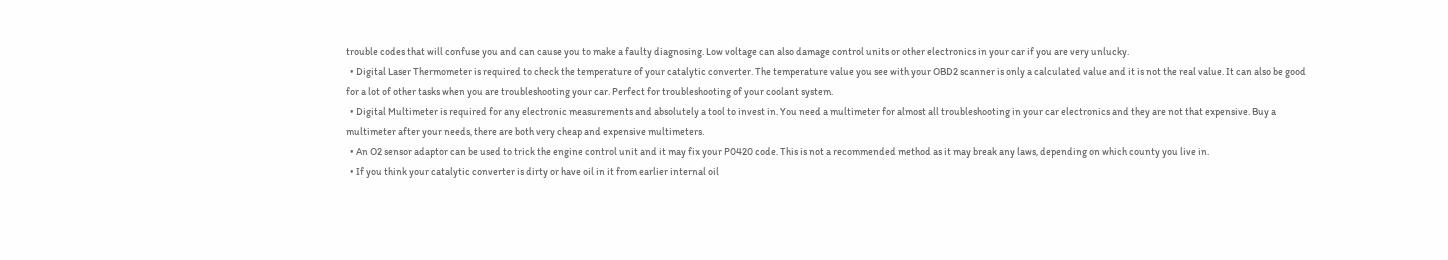trouble codes that will confuse you and can cause you to make a faulty diagnosing. Low voltage can also damage control units or other electronics in your car if you are very unlucky.
  • Digital Laser Thermometer is required to check the temperature of your catalytic converter. The temperature value you see with your OBD2 scanner is only a calculated value and it is not the real value. It can also be good for a lot of other tasks when you are troubleshooting your car. Perfect for troubleshooting of your coolant system.
  • Digital Multimeter is required for any electronic measurements and absolutely a tool to invest in. You need a multimeter for almost all troubleshooting in your car electronics and they are not that expensive. Buy a multimeter after your needs, there are both very cheap and expensive multimeters.
  • An O2 sensor adaptor can be used to trick the engine control unit and it may fix your P0420 code. This is not a recommended method as it may break any laws, depending on which county you live in.
  • If you think your catalytic converter is dirty or have oil in it from earlier internal oil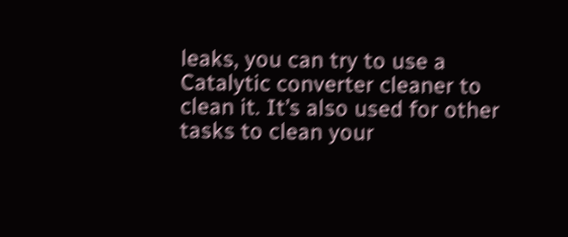leaks, you can try to use a Catalytic converter cleaner to clean it. It’s also used for other tasks to clean your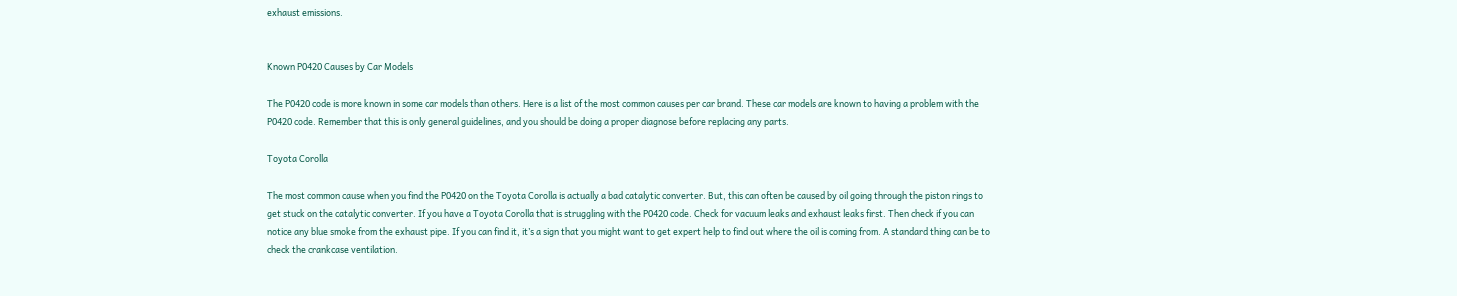exhaust emissions.


Known P0420 Causes by Car Models

The P0420 code is more known in some car models than others. Here is a list of the most common causes per car brand. These car models are known to having a problem with the P0420 code. Remember that this is only general guidelines, and you should be doing a proper diagnose before replacing any parts.

Toyota Corolla

The most common cause when you find the P0420 on the Toyota Corolla is actually a bad catalytic converter. But, this can often be caused by oil going through the piston rings to get stuck on the catalytic converter. If you have a Toyota Corolla that is struggling with the P0420 code. Check for vacuum leaks and exhaust leaks first. Then check if you can notice any blue smoke from the exhaust pipe. If you can find it, it’s a sign that you might want to get expert help to find out where the oil is coming from. A standard thing can be to check the crankcase ventilation.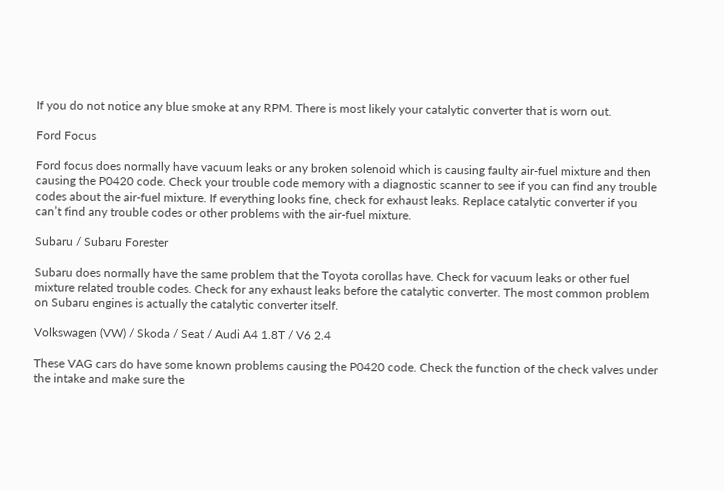If you do not notice any blue smoke at any RPM. There is most likely your catalytic converter that is worn out.

Ford Focus

Ford focus does normally have vacuum leaks or any broken solenoid which is causing faulty air-fuel mixture and then causing the P0420 code. Check your trouble code memory with a diagnostic scanner to see if you can find any trouble codes about the air-fuel mixture. If everything looks fine, check for exhaust leaks. Replace catalytic converter if you can’t find any trouble codes or other problems with the air-fuel mixture.

Subaru / Subaru Forester

Subaru does normally have the same problem that the Toyota corollas have. Check for vacuum leaks or other fuel mixture related trouble codes. Check for any exhaust leaks before the catalytic converter. The most common problem on Subaru engines is actually the catalytic converter itself.

Volkswagen (VW) / Skoda / Seat / Audi A4 1.8T / V6 2.4

These VAG cars do have some known problems causing the P0420 code. Check the function of the check valves under the intake and make sure the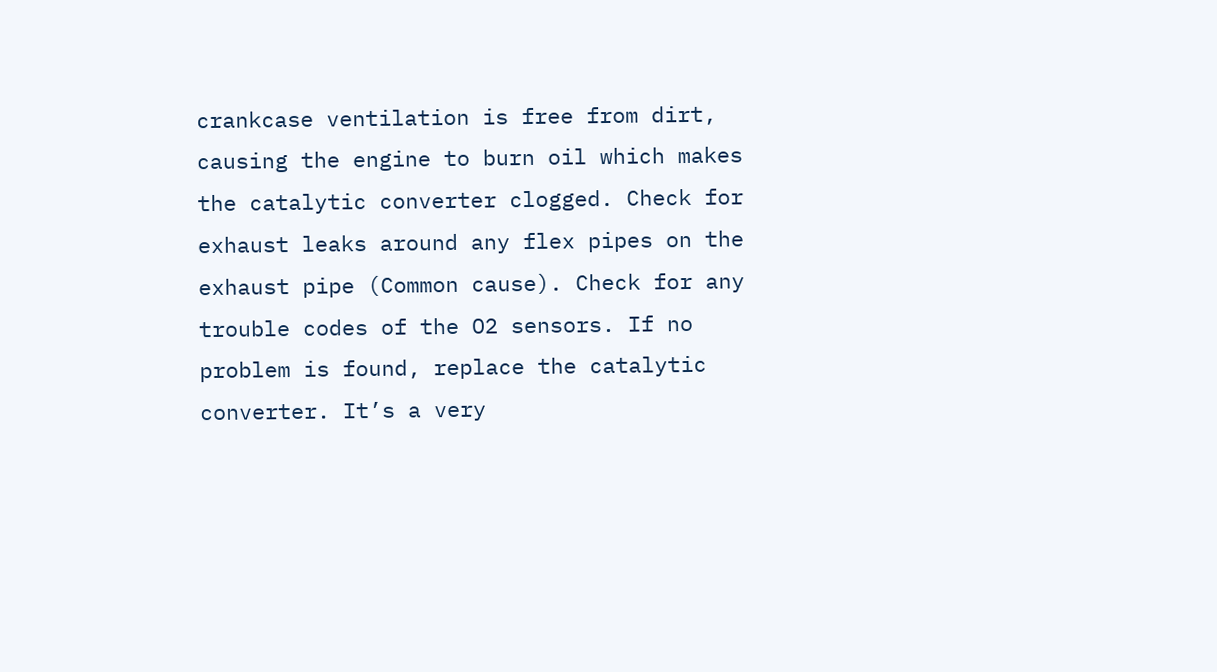crankcase ventilation is free from dirt, causing the engine to burn oil which makes the catalytic converter clogged. Check for exhaust leaks around any flex pipes on the exhaust pipe (Common cause). Check for any trouble codes of the O2 sensors. If no problem is found, replace the catalytic converter. It’s a very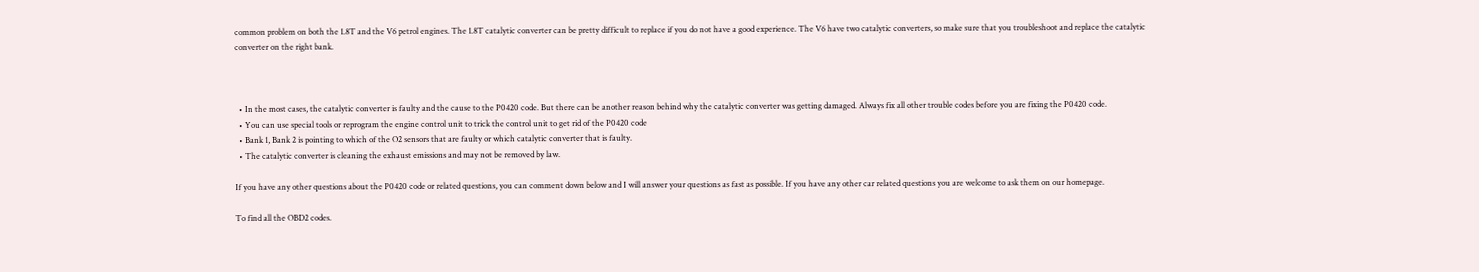common problem on both the 1.8T and the V6 petrol engines. The 1.8T catalytic converter can be pretty difficult to replace if you do not have a good experience. The V6 have two catalytic converters, so make sure that you troubleshoot and replace the catalytic converter on the right bank.



  • In the most cases, the catalytic converter is faulty and the cause to the P0420 code. But there can be another reason behind why the catalytic converter was getting damaged. Always fix all other trouble codes before you are fixing the P0420 code.
  • You can use special tools or reprogram the engine control unit to trick the control unit to get rid of the P0420 code
  • Bank 1, Bank 2 is pointing to which of the O2 sensors that are faulty or which catalytic converter that is faulty.
  • The catalytic converter is cleaning the exhaust emissions and may not be removed by law.

If you have any other questions about the P0420 code or related questions, you can comment down below and I will answer your questions as fast as possible. If you have any other car related questions you are welcome to ask them on our homepage.

To find all the OBD2 codes.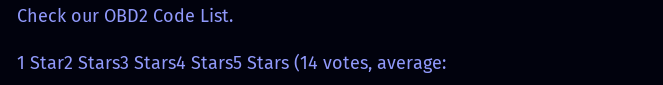Check our OBD2 Code List.

1 Star2 Stars3 Stars4 Stars5 Stars (14 votes, average: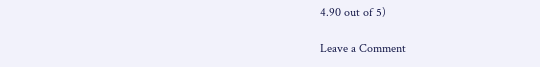4.90 out of 5)

Leave a Comment